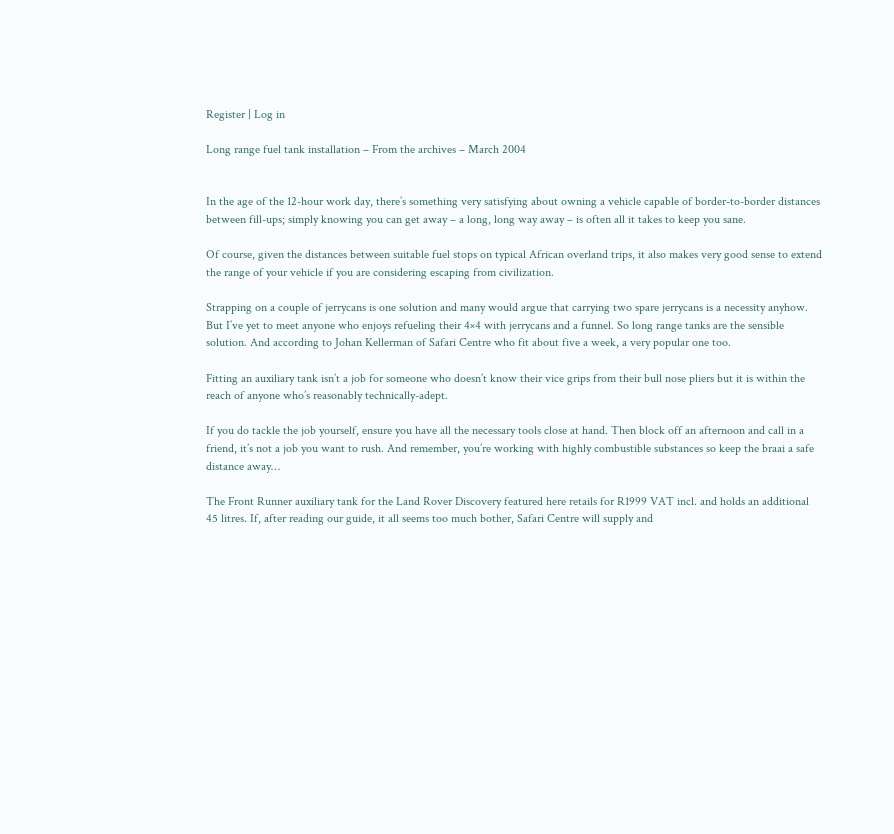Register | Log in

Long range fuel tank installation – From the archives – March 2004


In the age of the 12-hour work day, there’s something very satisfying about owning a vehicle capable of border-to-border distances between fill-ups; simply knowing you can get away – a long, long way away – is often all it takes to keep you sane.

Of course, given the distances between suitable fuel stops on typical African overland trips, it also makes very good sense to extend the range of your vehicle if you are considering escaping from civilization.

Strapping on a couple of jerrycans is one solution and many would argue that carrying two spare jerrycans is a necessity anyhow. But I’ve yet to meet anyone who enjoys refueling their 4×4 with jerrycans and a funnel. So long range tanks are the sensible solution. And according to Johan Kellerman of Safari Centre who fit about five a week, a very popular one too.

Fitting an auxiliary tank isn’t a job for someone who doesn’t know their vice grips from their bull nose pliers but it is within the reach of anyone who’s reasonably technically-adept.

If you do tackle the job yourself, ensure you have all the necessary tools close at hand. Then block off an afternoon and call in a friend, it’s not a job you want to rush. And remember, you’re working with highly combustible substances so keep the braai a safe distance away…

The Front Runner auxiliary tank for the Land Rover Discovery featured here retails for R1999 VAT incl. and holds an additional 45 litres. If, after reading our guide, it all seems too much bother, Safari Centre will supply and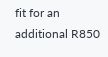fit for an additional R850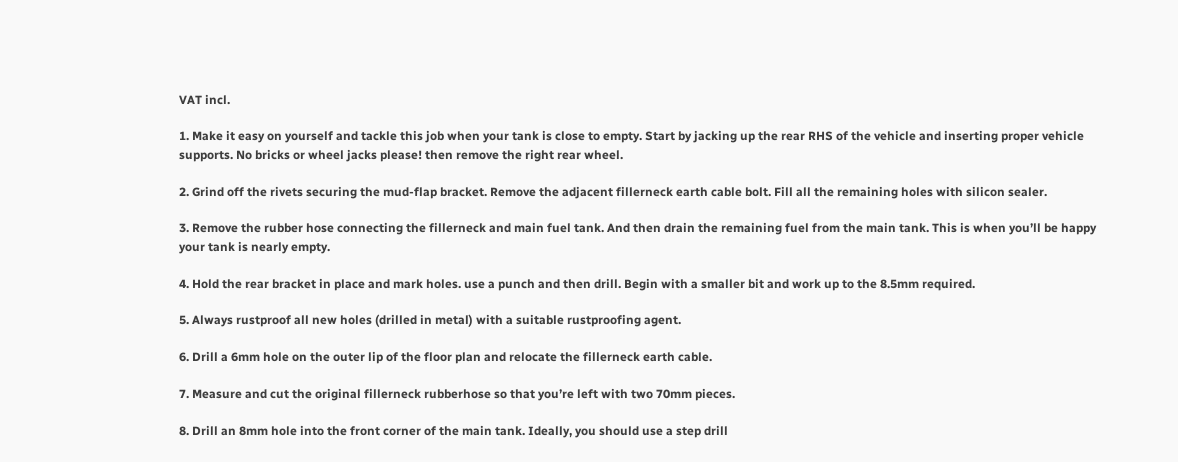VAT incl.

1. Make it easy on yourself and tackle this job when your tank is close to empty. Start by jacking up the rear RHS of the vehicle and inserting proper vehicle supports. No bricks or wheel jacks please! then remove the right rear wheel.

2. Grind off the rivets securing the mud-flap bracket. Remove the adjacent fillerneck earth cable bolt. Fill all the remaining holes with silicon sealer.

3. Remove the rubber hose connecting the fillerneck and main fuel tank. And then drain the remaining fuel from the main tank. This is when you’ll be happy your tank is nearly empty.

4. Hold the rear bracket in place and mark holes. use a punch and then drill. Begin with a smaller bit and work up to the 8.5mm required.

5. Always rustproof all new holes (drilled in metal) with a suitable rustproofing agent.

6. Drill a 6mm hole on the outer lip of the floor plan and relocate the fillerneck earth cable.

7. Measure and cut the original fillerneck rubberhose so that you’re left with two 70mm pieces.

8. Drill an 8mm hole into the front corner of the main tank. Ideally, you should use a step drill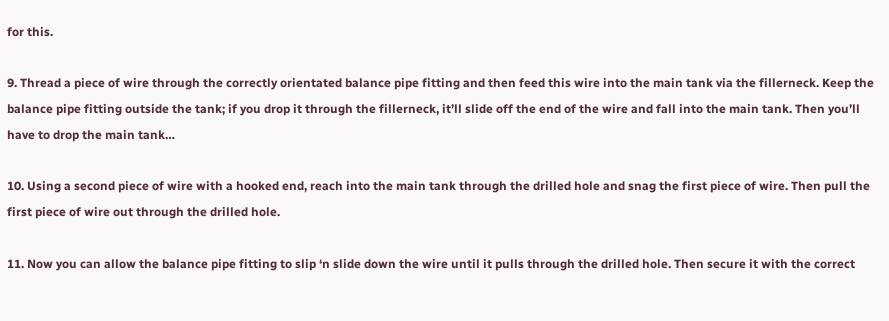for this.

9. Thread a piece of wire through the correctly orientated balance pipe fitting and then feed this wire into the main tank via the fillerneck. Keep the balance pipe fitting outside the tank; if you drop it through the fillerneck, it’ll slide off the end of the wire and fall into the main tank. Then you’ll have to drop the main tank…

10. Using a second piece of wire with a hooked end, reach into the main tank through the drilled hole and snag the first piece of wire. Then pull the first piece of wire out through the drilled hole.

11. Now you can allow the balance pipe fitting to slip ‘n slide down the wire until it pulls through the drilled hole. Then secure it with the correct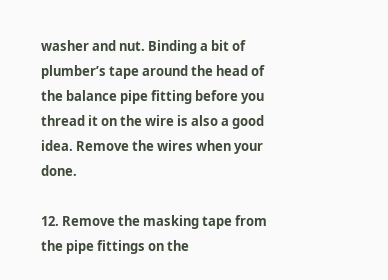washer and nut. Binding a bit of plumber’s tape around the head of the balance pipe fitting before you thread it on the wire is also a good idea. Remove the wires when your done.

12. Remove the masking tape from the pipe fittings on the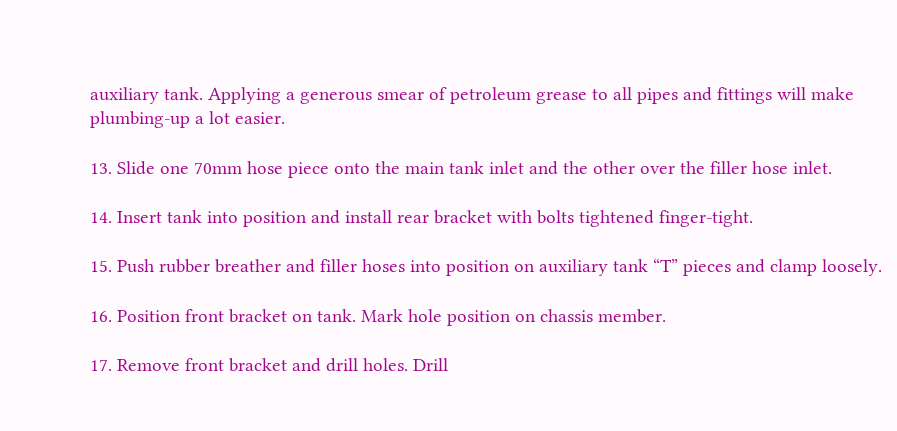auxiliary tank. Applying a generous smear of petroleum grease to all pipes and fittings will make plumbing-up a lot easier.

13. Slide one 70mm hose piece onto the main tank inlet and the other over the filler hose inlet.

14. Insert tank into position and install rear bracket with bolts tightened finger-tight.

15. Push rubber breather and filler hoses into position on auxiliary tank “T” pieces and clamp loosely.

16. Position front bracket on tank. Mark hole position on chassis member.

17. Remove front bracket and drill holes. Drill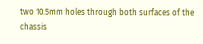two 10.5mm holes through both surfaces of the chassis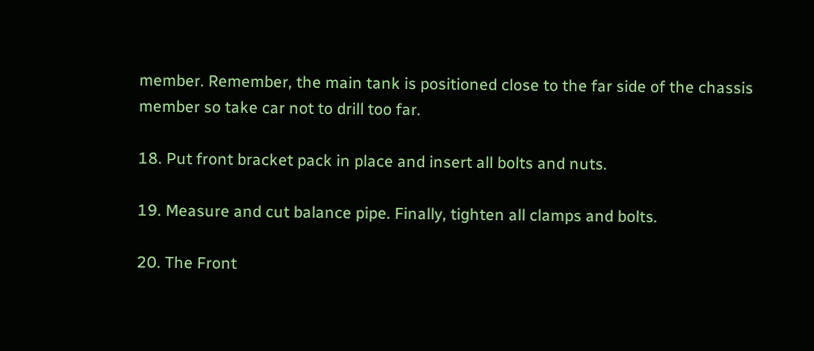member. Remember, the main tank is positioned close to the far side of the chassis member so take car not to drill too far.

18. Put front bracket pack in place and insert all bolts and nuts.

19. Measure and cut balance pipe. Finally, tighten all clamps and bolts.

20. The Front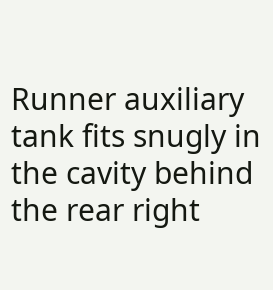Runner auxiliary tank fits snugly in the cavity behind the rear right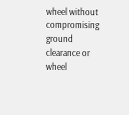wheel without compromising ground clearance or wheel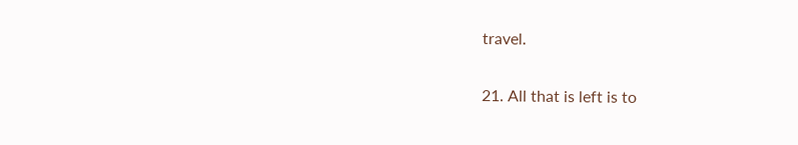travel.

21. All that is left is to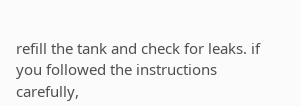refill the tank and check for leaks. if you followed the instructions carefully,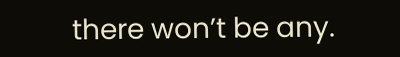there won’t be any.